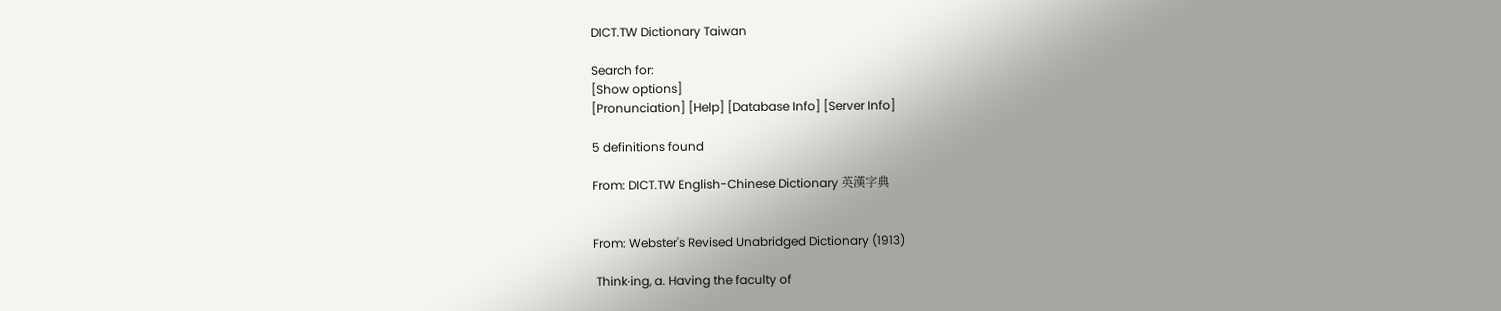DICT.TW Dictionary Taiwan

Search for:
[Show options]
[Pronunciation] [Help] [Database Info] [Server Info]

5 definitions found

From: DICT.TW English-Chinese Dictionary 英漢字典


From: Webster's Revised Unabridged Dictionary (1913)

 Think·ing, a. Having the faculty of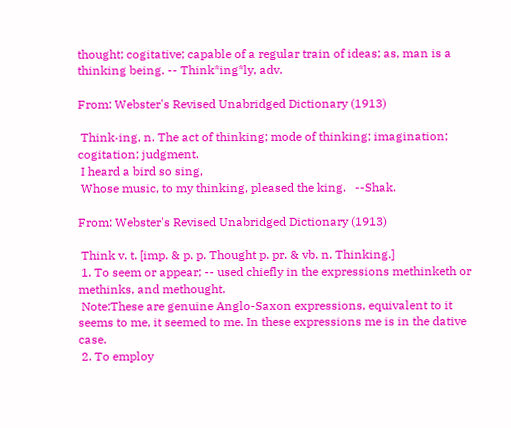thought; cogitative; capable of a regular train of ideas; as, man is a thinking being. -- Think*ing*ly, adv.

From: Webster's Revised Unabridged Dictionary (1913)

 Think·ing, n. The act of thinking; mode of thinking; imagination; cogitation; judgment.
 I heard a bird so sing,
 Whose music, to my thinking, pleased the king.   --Shak.

From: Webster's Revised Unabridged Dictionary (1913)

 Think v. t. [imp. & p. p. Thought p. pr. & vb. n. Thinking.]
 1. To seem or appear; -- used chiefly in the expressions methinketh or methinks, and methought.
 Note:These are genuine Anglo-Saxon expressions, equivalent to it seems to me, it seemed to me. In these expressions me is in the dative case.
 2. To employ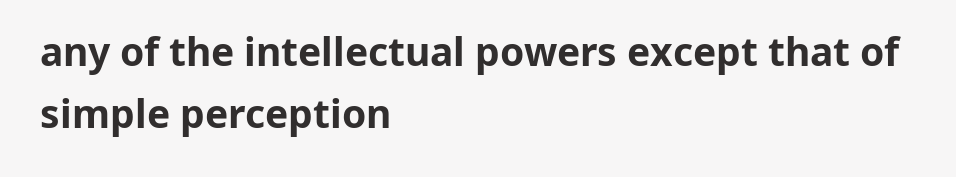any of the intellectual powers except that of simple perception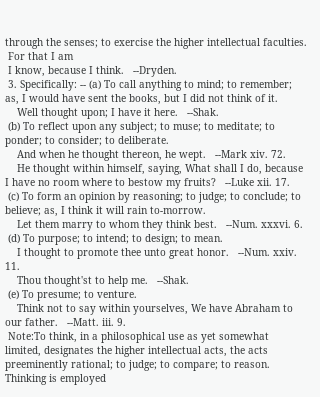through the senses; to exercise the higher intellectual faculties.
 For that I am
 I know, because I think.   --Dryden.
 3. Specifically: -- (a) To call anything to mind; to remember; as, I would have sent the books, but I did not think of it.
    Well thought upon; I have it here.   --Shak.
 (b) To reflect upon any subject; to muse; to meditate; to ponder; to consider; to deliberate.
    And when he thought thereon, he wept.   --Mark xiv. 72.
    He thought within himself, saying, What shall I do, because I have no room where to bestow my fruits?   --Luke xii. 17.
 (c) To form an opinion by reasoning; to judge; to conclude; to believe; as, I think it will rain to-morrow.
    Let them marry to whom they think best.   --Num. xxxvi. 6.
 (d) To purpose; to intend; to design; to mean.
    I thought to promote thee unto great honor.   --Num. xxiv. 11.
    Thou thought'st to help me.   --Shak.
 (e) To presume; to venture.
    Think not to say within yourselves, We have Abraham to our father.   --Matt. iii. 9.
 Note:To think, in a philosophical use as yet somewhat limited, designates the higher intellectual acts, the acts preeminently rational; to judge; to compare; to reason. Thinking is employed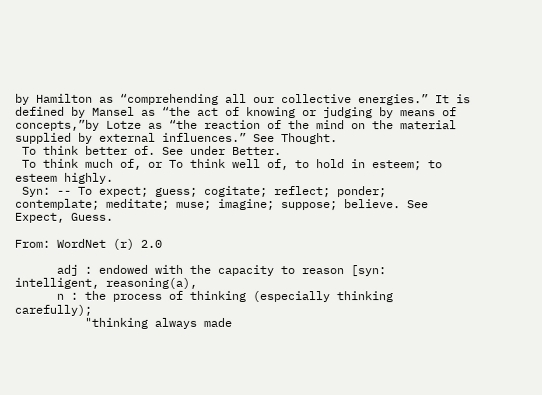by Hamilton as “comprehending all our collective energies.” It is defined by Mansel as “the act of knowing or judging by means of concepts,”by Lotze as “the reaction of the mind on the material supplied by external influences.” See Thought.
 To think better of. See under Better.
 To think much of, or To think well of, to hold in esteem; to esteem highly.
 Syn: -- To expect; guess; cogitate; reflect; ponder; contemplate; meditate; muse; imagine; suppose; believe. See Expect, Guess.

From: WordNet (r) 2.0

      adj : endowed with the capacity to reason [syn: intelligent, reasoning(a),
      n : the process of thinking (especially thinking carefully);
          "thinking always made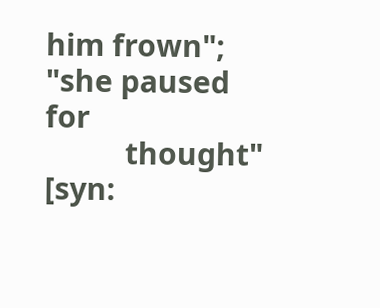him frown"; "she paused for
          thought" [syn: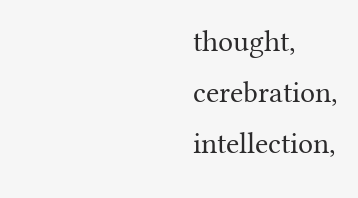thought, cerebration, intellection,